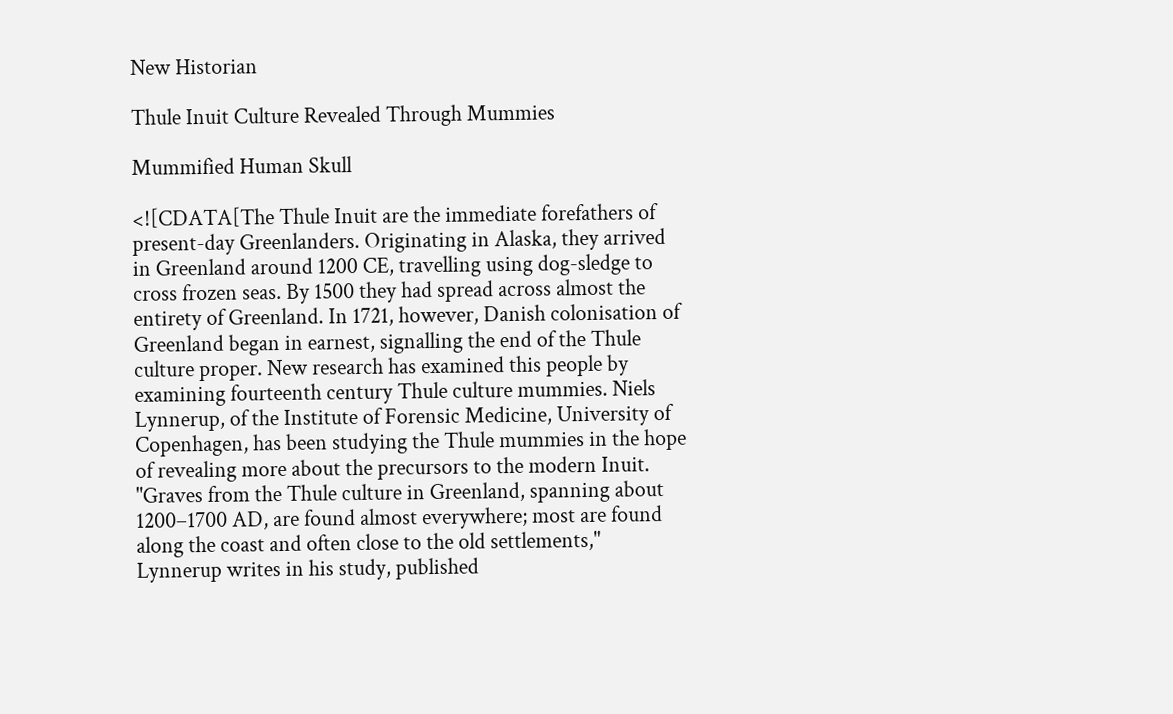New Historian

Thule Inuit Culture Revealed Through Mummies

Mummified Human Skull

<![CDATA[The Thule Inuit are the immediate forefathers of present-day Greenlanders. Originating in Alaska, they arrived in Greenland around 1200 CE, travelling using dog-sledge to cross frozen seas. By 1500 they had spread across almost the entirety of Greenland. In 1721, however, Danish colonisation of Greenland began in earnest, signalling the end of the Thule culture proper. New research has examined this people by examining fourteenth century Thule culture mummies. Niels Lynnerup, of the Institute of Forensic Medicine, University of Copenhagen, has been studying the Thule mummies in the hope of revealing more about the precursors to the modern Inuit. "Graves from the Thule culture in Greenland, spanning about 1200–1700 AD, are found almost everywhere; most are found along the coast and often close to the old settlements," Lynnerup writes in his study, published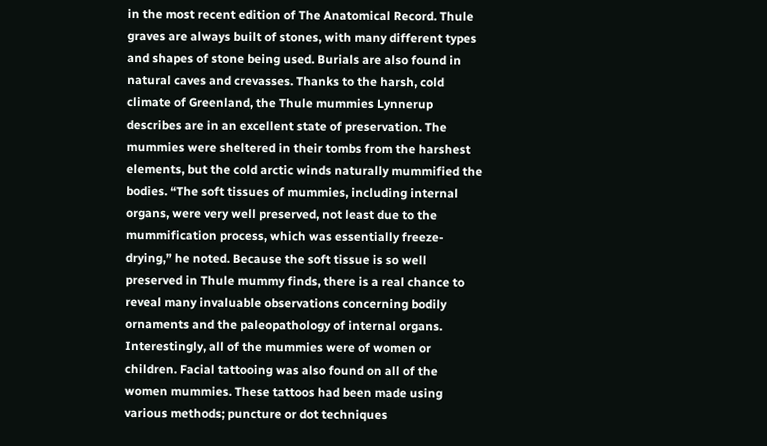in the most recent edition of The Anatomical Record. Thule graves are always built of stones, with many different types and shapes of stone being used. Burials are also found in natural caves and crevasses. Thanks to the harsh, cold climate of Greenland, the Thule mummies Lynnerup describes are in an excellent state of preservation. The mummies were sheltered in their tombs from the harshest elements, but the cold arctic winds naturally mummified the bodies. “The soft tissues of mummies, including internal organs, were very well preserved, not least due to the mummification process, which was essentially freeze-drying,” he noted. Because the soft tissue is so well preserved in Thule mummy finds, there is a real chance to reveal many invaluable observations concerning bodily ornaments and the paleopathology of internal organs. Interestingly, all of the mummies were of women or children. Facial tattooing was also found on all of the women mummies. These tattoos had been made using various methods; puncture or dot techniques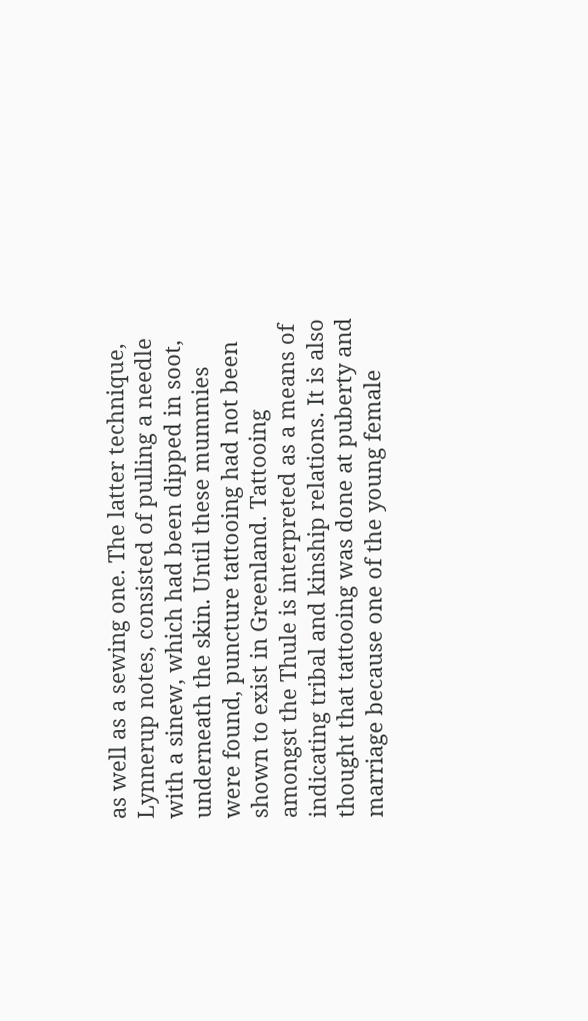as well as a sewing one. The latter technique, Lynnerup notes, consisted of pulling a needle with a sinew, which had been dipped in soot, underneath the skin. Until these mummies were found, puncture tattooing had not been shown to exist in Greenland. Tattooing amongst the Thule is interpreted as a means of indicating tribal and kinship relations. It is also thought that tattooing was done at puberty and marriage because one of the young female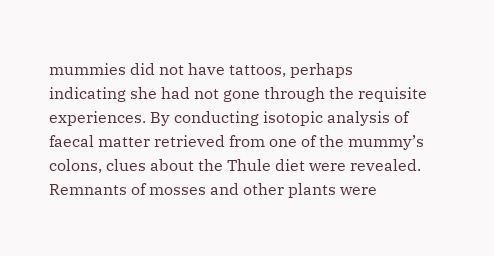mummies did not have tattoos, perhaps indicating she had not gone through the requisite experiences. By conducting isotopic analysis of faecal matter retrieved from one of the mummy’s colons, clues about the Thule diet were revealed. Remnants of mosses and other plants were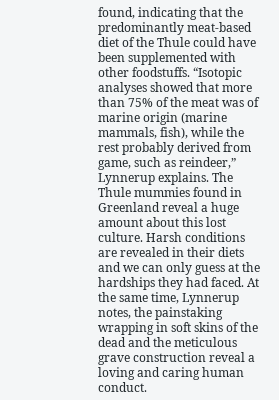found, indicating that the predominantly meat-based diet of the Thule could have been supplemented with other foodstuffs. “Isotopic analyses showed that more than 75% of the meat was of marine origin (marine mammals, fish), while the rest probably derived from game, such as reindeer,” Lynnerup explains. The Thule mummies found in Greenland reveal a huge amount about this lost culture. Harsh conditions are revealed in their diets and we can only guess at the hardships they had faced. At the same time, Lynnerup notes, the painstaking wrapping in soft skins of the dead and the meticulous grave construction reveal a loving and caring human conduct.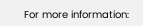For more information: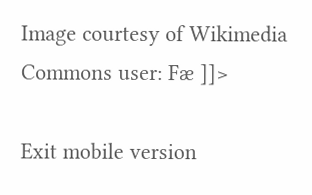Image courtesy of Wikimedia Commons user: Fæ ]]>

Exit mobile version